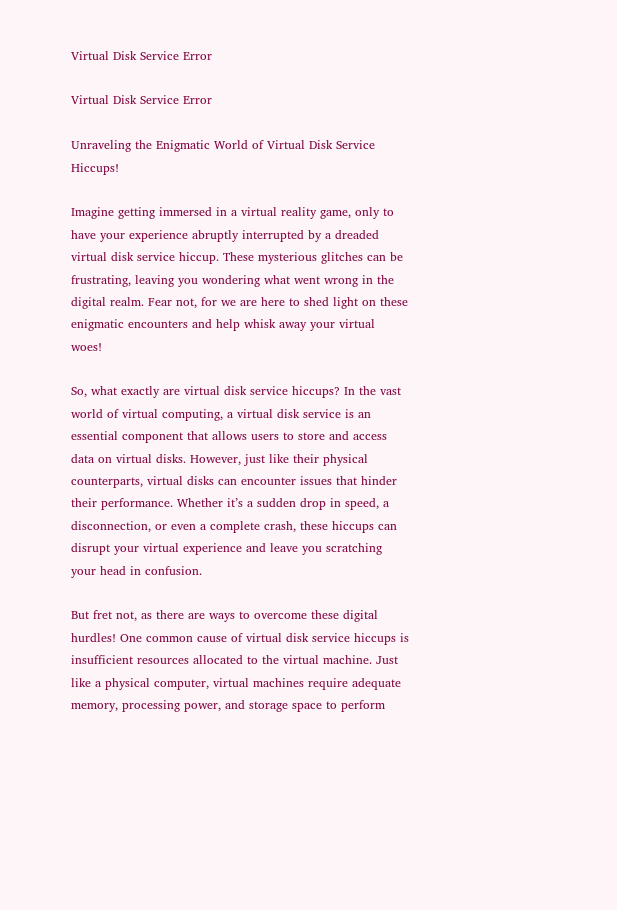Virtual Disk Service Error

Virtual Disk Service Error

Unraveling the Enigmatic World of Virtual Disk Service Hiccups!

Imagine getting immersed in a virtual reality game, only to have your experience abruptly interrupted by a dreaded virtual disk service hiccup. These mysterious glitches can be frustrating, leaving you wondering what went wrong in the digital realm. Fear not, for we are here to shed light on these enigmatic encounters and help whisk away your virtual woes!

So, what exactly are virtual disk service hiccups? In the vast world of virtual computing, a virtual disk service is an essential component that allows users to store and access data on virtual disks. However, just like their physical counterparts, virtual disks can encounter issues that hinder their performance. Whether it’s a sudden drop in speed, a disconnection, or even a complete crash, these hiccups can disrupt your virtual experience and leave you scratching your head in confusion.

But fret not, as there are ways to overcome these digital hurdles! One common cause of virtual disk service hiccups is insufficient resources allocated to the virtual machine. Just like a physical computer, virtual machines require adequate memory, processing power, and storage space to perform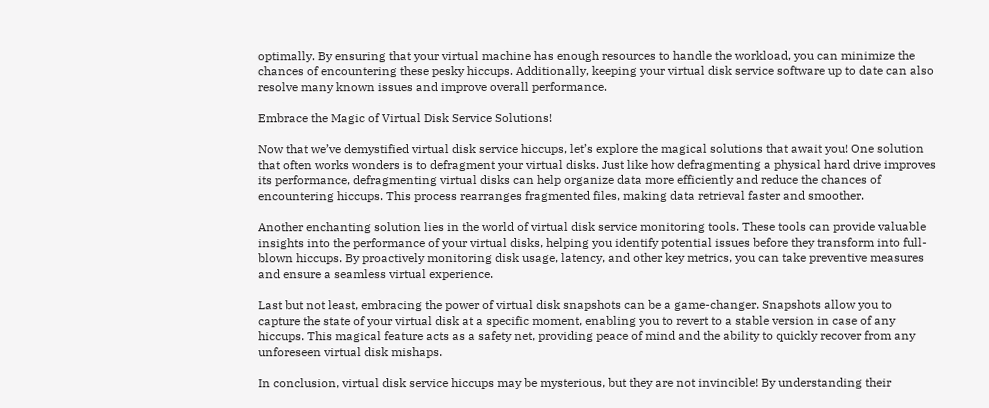optimally. By ensuring that your virtual machine has enough resources to handle the workload, you can minimize the chances of encountering these pesky hiccups. Additionally, keeping your virtual disk service software up to date can also resolve many known issues and improve overall performance.

Embrace the Magic of Virtual Disk Service Solutions!

Now that we’ve demystified virtual disk service hiccups, let’s explore the magical solutions that await you! One solution that often works wonders is to defragment your virtual disks. Just like how defragmenting a physical hard drive improves its performance, defragmenting virtual disks can help organize data more efficiently and reduce the chances of encountering hiccups. This process rearranges fragmented files, making data retrieval faster and smoother.

Another enchanting solution lies in the world of virtual disk service monitoring tools. These tools can provide valuable insights into the performance of your virtual disks, helping you identify potential issues before they transform into full-blown hiccups. By proactively monitoring disk usage, latency, and other key metrics, you can take preventive measures and ensure a seamless virtual experience.

Last but not least, embracing the power of virtual disk snapshots can be a game-changer. Snapshots allow you to capture the state of your virtual disk at a specific moment, enabling you to revert to a stable version in case of any hiccups. This magical feature acts as a safety net, providing peace of mind and the ability to quickly recover from any unforeseen virtual disk mishaps.

In conclusion, virtual disk service hiccups may be mysterious, but they are not invincible! By understanding their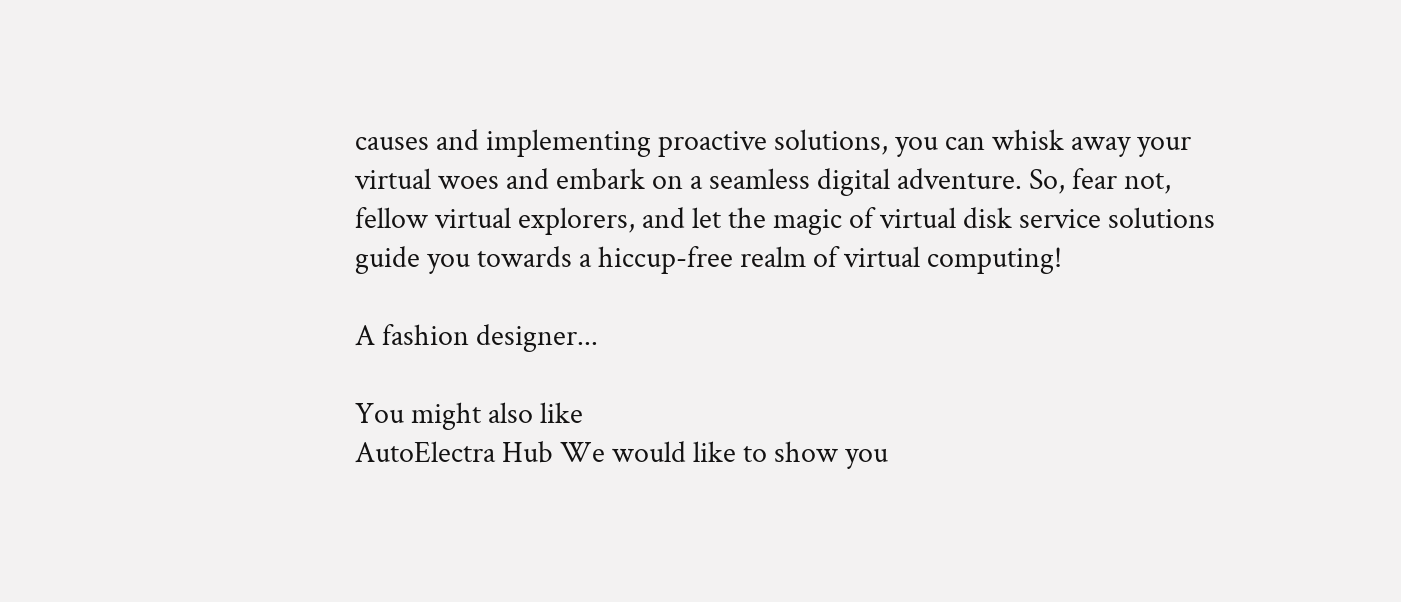causes and implementing proactive solutions, you can whisk away your virtual woes and embark on a seamless digital adventure. So, fear not, fellow virtual explorers, and let the magic of virtual disk service solutions guide you towards a hiccup-free realm of virtual computing!

A fashion designer...

You might also like
AutoElectra Hub We would like to show you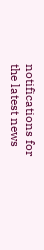notifications for the latest news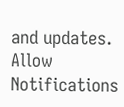and updates.
Allow Notifications